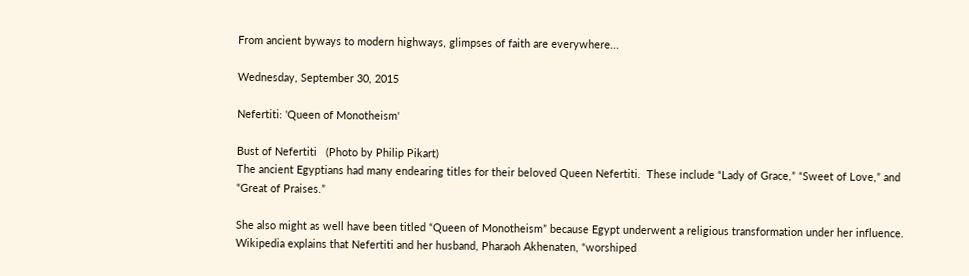From ancient byways to modern highways, glimpses of faith are everywhere...

Wednesday, September 30, 2015

Nefertiti: 'Queen of Monotheism'

Bust of Nefertiti   (Photo by Philip Pikart)
The ancient Egyptians had many endearing titles for their beloved Queen Nefertiti.  These include “Lady of Grace,” “Sweet of Love,” and “Great of Praises.”

She also might as well have been titled “Queen of Monotheism” because Egypt underwent a religious transformation under her influence. Wikipedia explains that Nefertiti and her husband, Pharaoh Akhenaten, “worshiped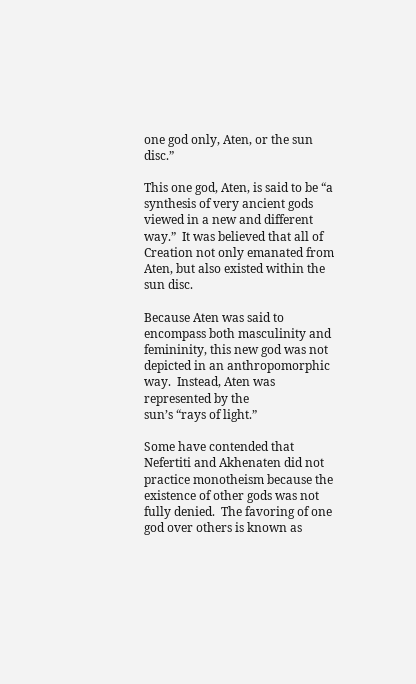one god only, Aten, or the sun disc.”

This one god, Aten, is said to be “a synthesis of very ancient gods viewed in a new and different way.”  It was believed that all of Creation not only emanated from Aten, but also existed within the sun disc.

Because Aten was said to encompass both masculinity and femininity, this new god was not depicted in an anthropomorphic way.  Instead, Aten was represented by the
sun’s “rays of light.”

Some have contended that Nefertiti and Akhenaten did not practice monotheism because the existence of other gods was not fully denied.  The favoring of one god over others is known as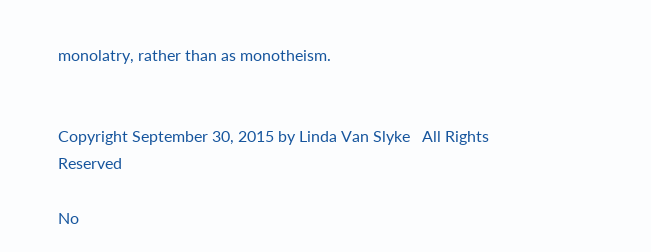monolatry, rather than as monotheism.


Copyright September 30, 2015 by Linda Van Slyke   All Rights Reserved

No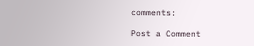comments:

Post a Comment